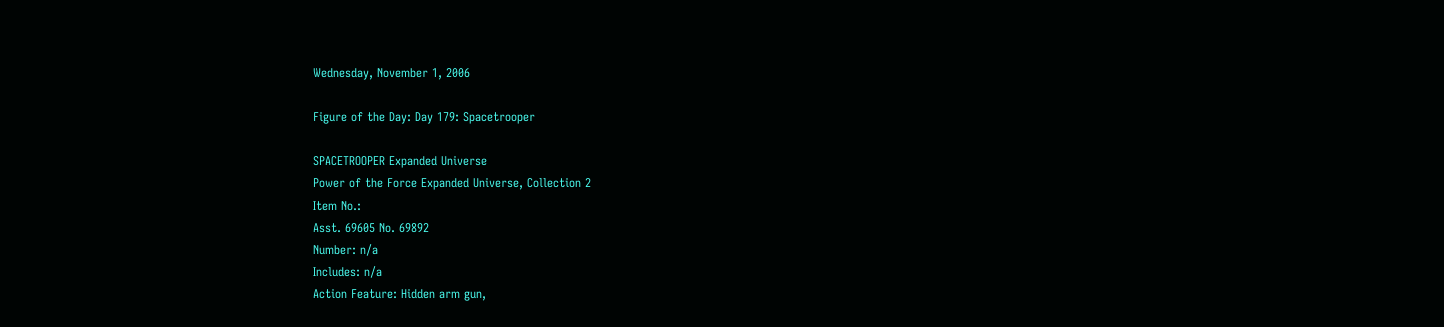Wednesday, November 1, 2006

Figure of the Day: Day 179: Spacetrooper

SPACETROOPER Expanded Universe
Power of the Force Expanded Universe, Collection 2
Item No.:
Asst. 69605 No. 69892
Number: n/a
Includes: n/a
Action Feature: Hidden arm gun,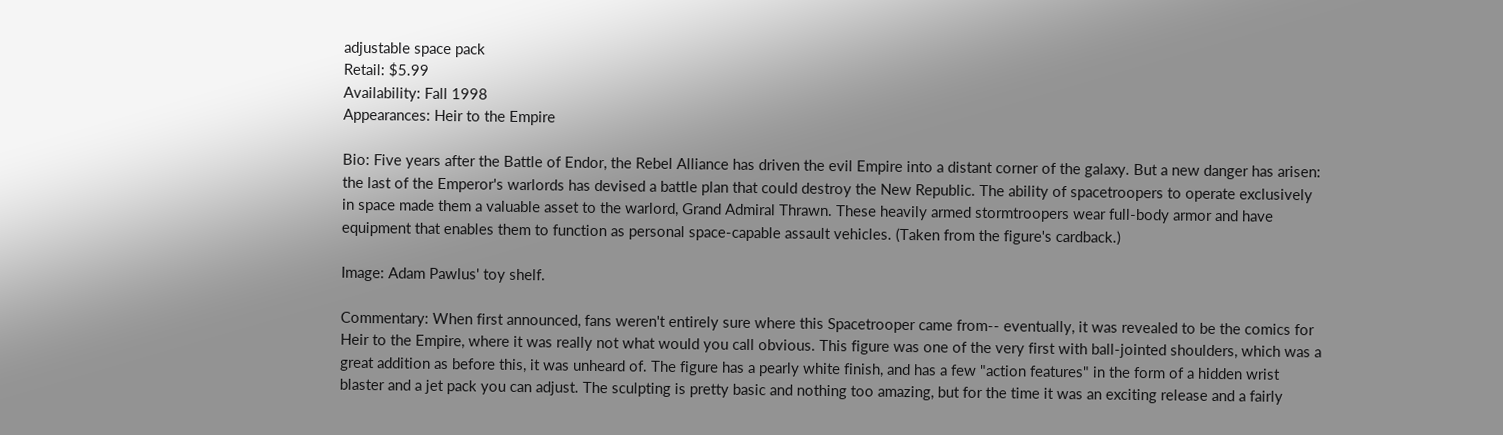adjustable space pack
Retail: $5.99
Availability: Fall 1998
Appearances: Heir to the Empire

Bio: Five years after the Battle of Endor, the Rebel Alliance has driven the evil Empire into a distant corner of the galaxy. But a new danger has arisen: the last of the Emperor's warlords has devised a battle plan that could destroy the New Republic. The ability of spacetroopers to operate exclusively in space made them a valuable asset to the warlord, Grand Admiral Thrawn. These heavily armed stormtroopers wear full-body armor and have equipment that enables them to function as personal space-capable assault vehicles. (Taken from the figure's cardback.)

Image: Adam Pawlus' toy shelf.

Commentary: When first announced, fans weren't entirely sure where this Spacetrooper came from-- eventually, it was revealed to be the comics for Heir to the Empire, where it was really not what would you call obvious. This figure was one of the very first with ball-jointed shoulders, which was a great addition as before this, it was unheard of. The figure has a pearly white finish, and has a few "action features" in the form of a hidden wrist blaster and a jet pack you can adjust. The sculpting is pretty basic and nothing too amazing, but for the time it was an exciting release and a fairly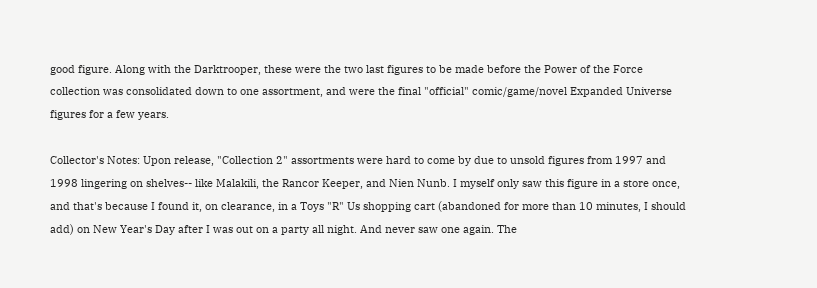good figure. Along with the Darktrooper, these were the two last figures to be made before the Power of the Force collection was consolidated down to one assortment, and were the final "official" comic/game/novel Expanded Universe figures for a few years.

Collector's Notes: Upon release, "Collection 2" assortments were hard to come by due to unsold figures from 1997 and 1998 lingering on shelves-- like Malakili, the Rancor Keeper, and Nien Nunb. I myself only saw this figure in a store once, and that's because I found it, on clearance, in a Toys "R" Us shopping cart (abandoned for more than 10 minutes, I should add) on New Year's Day after I was out on a party all night. And never saw one again. The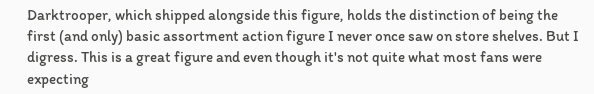Darktrooper, which shipped alongside this figure, holds the distinction of being the first (and only) basic assortment action figure I never once saw on store shelves. But I digress. This is a great figure and even though it's not quite what most fans were expecting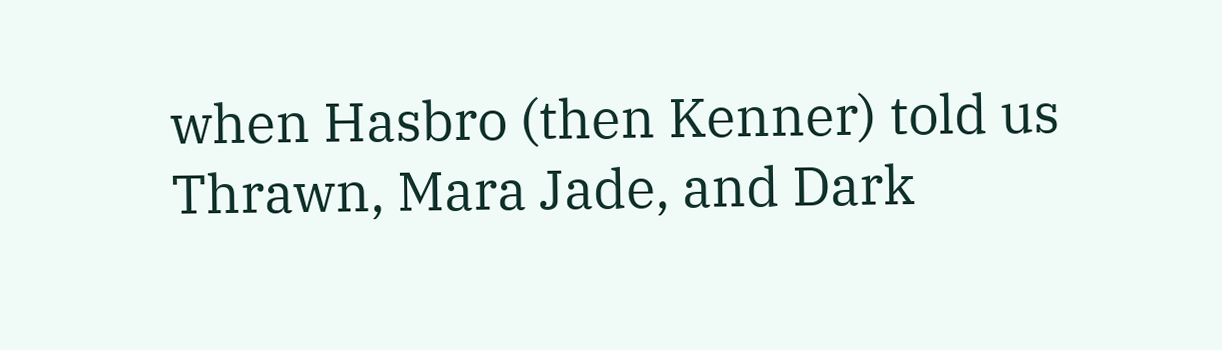when Hasbro (then Kenner) told us Thrawn, Mara Jade, and Dark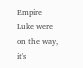Empire Luke were on the way, it's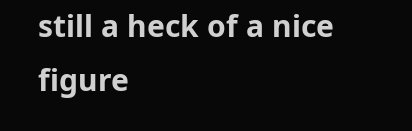still a heck of a nice figure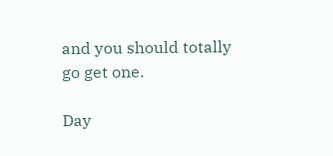and you should totally go get one.

Day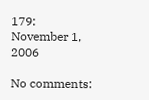179: November 1, 2006

No comments: